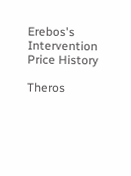Erebos's Intervention Price History

Theros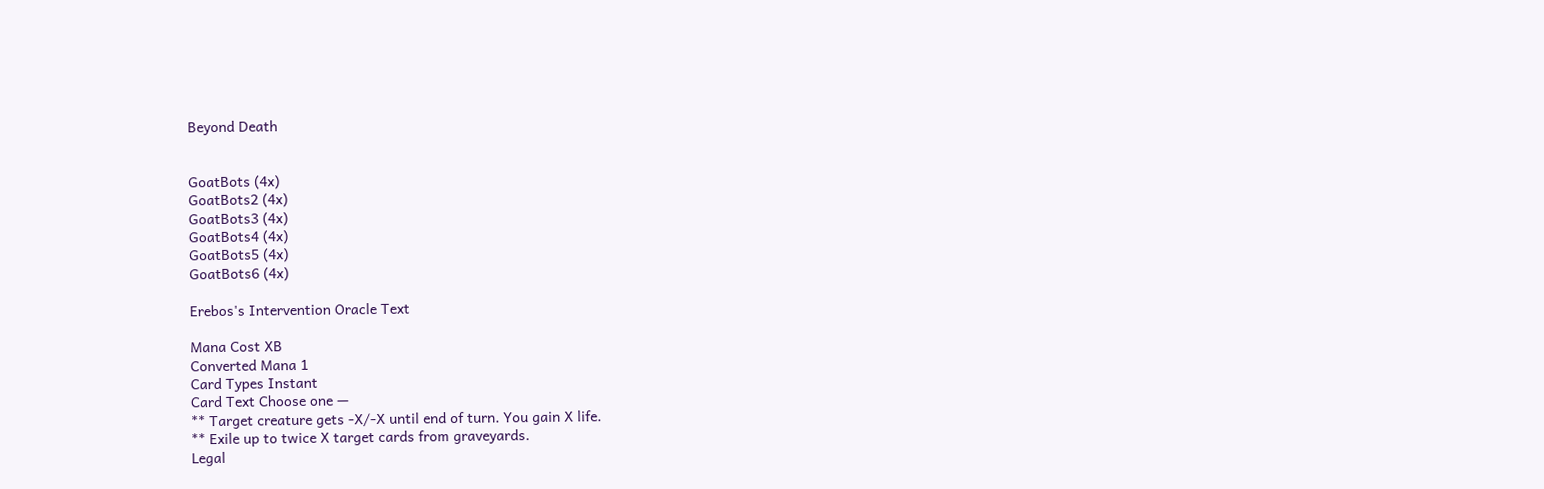Beyond Death


GoatBots (4x)
GoatBots2 (4x)
GoatBots3 (4x)
GoatBots4 (4x)
GoatBots5 (4x)
GoatBots6 (4x)

Erebos's Intervention Oracle Text

Mana Cost XB
Converted Mana 1
Card Types Instant
Card Text Choose one —
** Target creature gets -X/-X until end of turn. You gain X life.
** Exile up to twice X target cards from graveyards.
Legal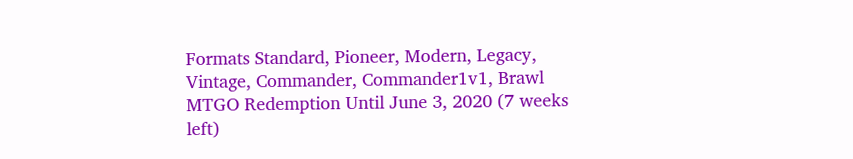Formats Standard, Pioneer, Modern, Legacy, Vintage, Commander, Commander1v1, Brawl
MTGO Redemption Until June 3, 2020 (7 weeks left)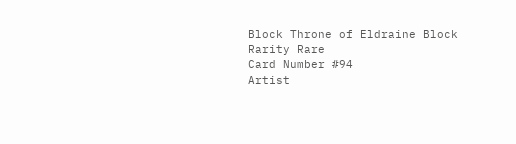Block Throne of Eldraine Block
Rarity Rare
Card Number #94
Artist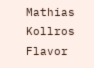Mathias Kollros
Flavor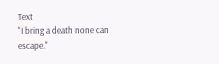Text
"I bring a death none can escape."